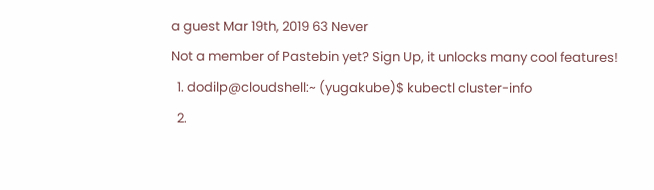a guest Mar 19th, 2019 63 Never
Not a member of Pastebin yet? Sign Up, it unlocks many cool features!
  1. dodilp@cloudshell:~ (yugakube)$ kubectl cluster-info
  2.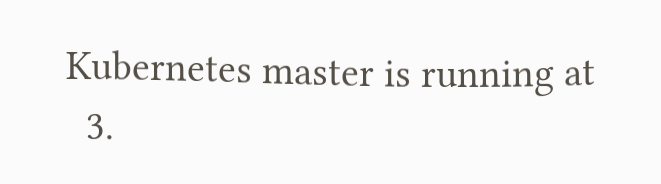Kubernetes master is running at
  3.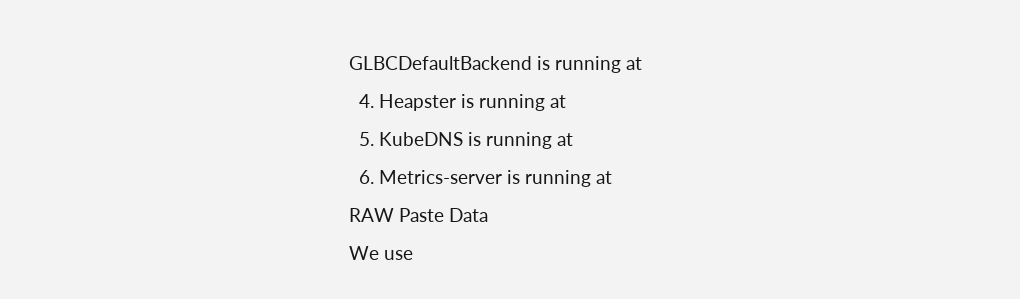GLBCDefaultBackend is running at
  4. Heapster is running at
  5. KubeDNS is running at
  6. Metrics-server is running at
RAW Paste Data
We use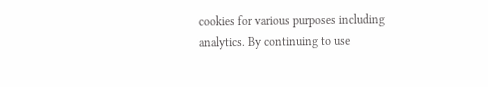cookies for various purposes including analytics. By continuing to use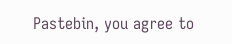Pastebin, you agree to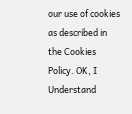our use of cookies as described in the Cookies Policy. OK, I Understand